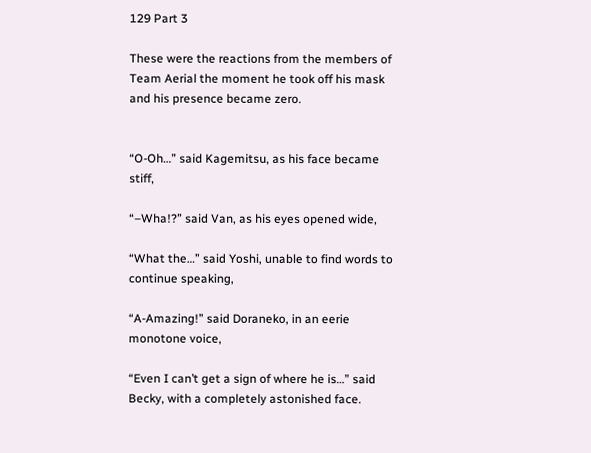129 Part 3

These were the reactions from the members of Team Aerial the moment he took off his mask and his presence became zero.


“O-Oh…” said Kagemitsu, as his face became stiff,

“–Wha!?” said Van, as his eyes opened wide,

“What the…” said Yoshi, unable to find words to continue speaking,

“A-Amazing!” said Doraneko, in an eerie monotone voice,

“Even I can’t get a sign of where he is…” said Becky, with a completely astonished face.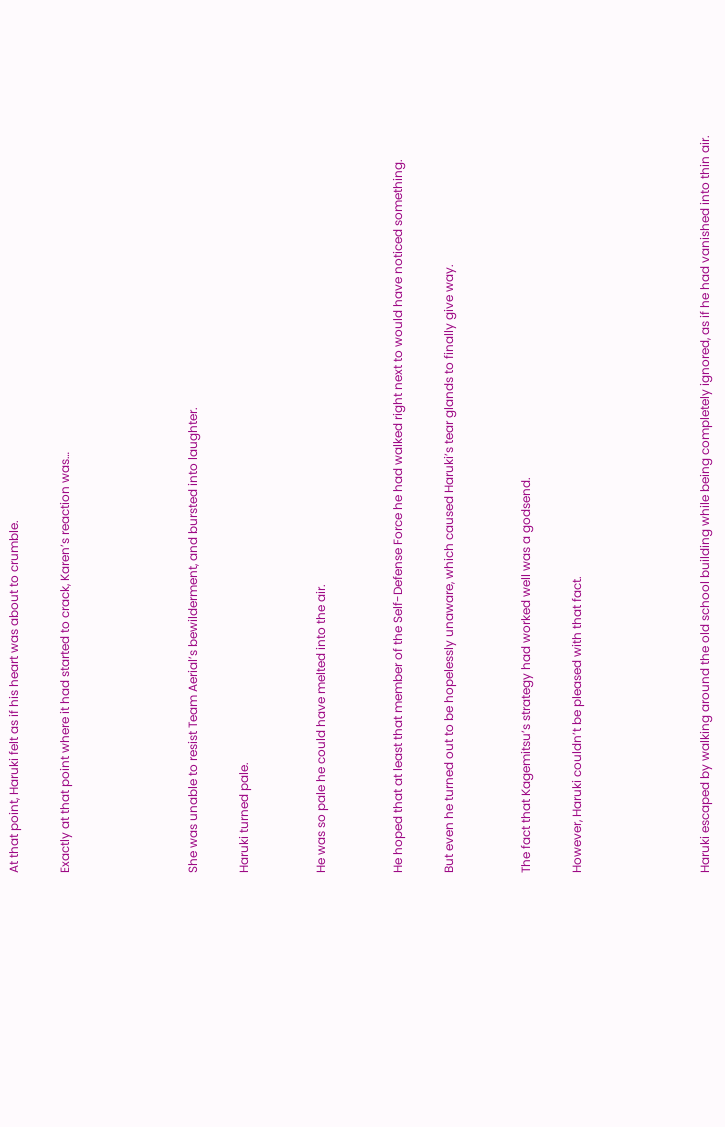At that point, Haruki felt as if his heart was about to crumble.

Exactly at that point where it had started to crack, Karen’s reaction was…




She was unable to resist Team Aerial’s bewilderment, and bursted into laughter.

Haruki turned pale.


He was so pale he could have melted into the air.


He hoped that at least that member of the Self-Defense Force he had walked right next to would have noticed something.

But even he turned out to be hopelessly unaware, which caused Haruki’s tear glands to finally give way.


The fact that Kagemitsu’s strategy had worked well was a godsend.

However, Haruki couldn’t be pleased with that fact.




Haruki escaped by walking around the old school building while being completely ignored, as if he had vanished into thin air.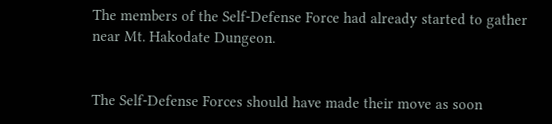The members of the Self-Defense Force had already started to gather near Mt. Hakodate Dungeon.


The Self-Defense Forces should have made their move as soon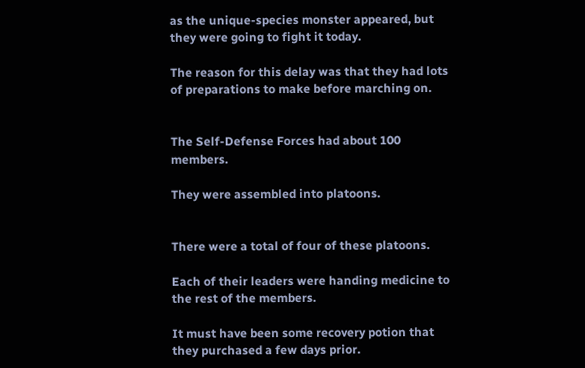as the unique-species monster appeared, but they were going to fight it today.

The reason for this delay was that they had lots of preparations to make before marching on.


The Self-Defense Forces had about 100 members.

They were assembled into platoons.


There were a total of four of these platoons.

Each of their leaders were handing medicine to the rest of the members.

It must have been some recovery potion that they purchased a few days prior.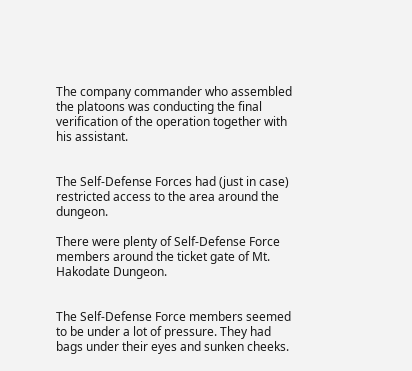The company commander who assembled the platoons was conducting the final verification of the operation together with his assistant.


The Self-Defense Forces had (just in case) restricted access to the area around the dungeon.

There were plenty of Self-Defense Force members around the ticket gate of Mt. Hakodate Dungeon.


The Self-Defense Force members seemed to be under a lot of pressure. They had bags under their eyes and sunken cheeks.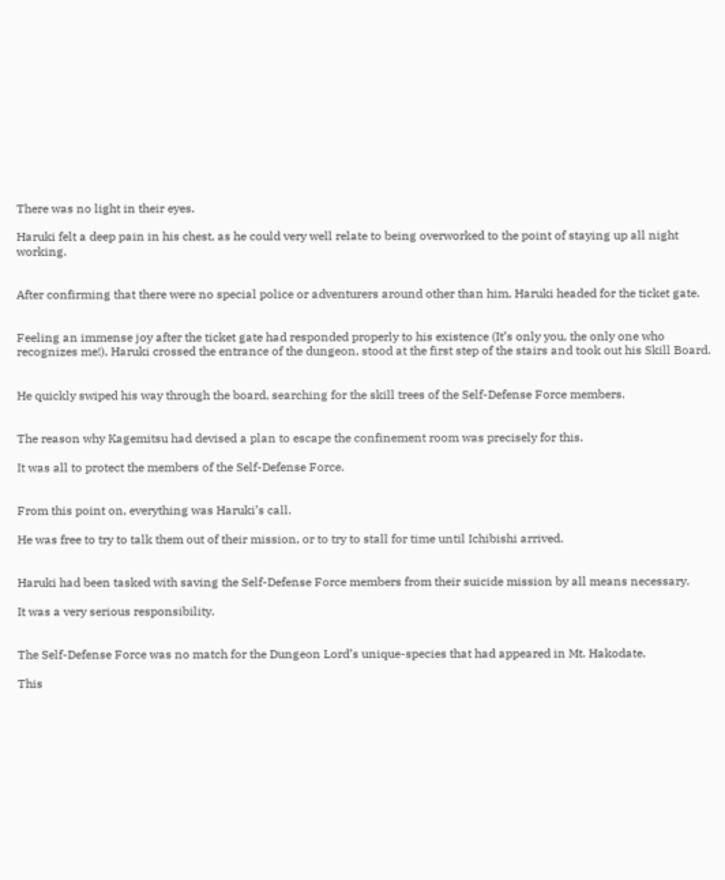There was no light in their eyes.

Haruki felt a deep pain in his chest, as he could very well relate to being overworked to the point of staying up all night working.


After confirming that there were no special police or adventurers around other than him, Haruki headed for the ticket gate.


Feeling an immense joy after the ticket gate had responded properly to his existence (It’s only you, the only one who recognizes me!), Haruki crossed the entrance of the dungeon, stood at the first step of the stairs and took out his Skill Board.


He quickly swiped his way through the board, searching for the skill trees of the Self-Defense Force members.


The reason why Kagemitsu had devised a plan to escape the confinement room was precisely for this.

It was all to protect the members of the Self-Defense Force.


From this point on, everything was Haruki’s call.

He was free to try to talk them out of their mission, or to try to stall for time until Ichibishi arrived.


Haruki had been tasked with saving the Self-Defense Force members from their suicide mission by all means necessary.

It was a very serious responsibility.


The Self-Defense Force was no match for the Dungeon Lord’s unique-species that had appeared in Mt. Hakodate.

This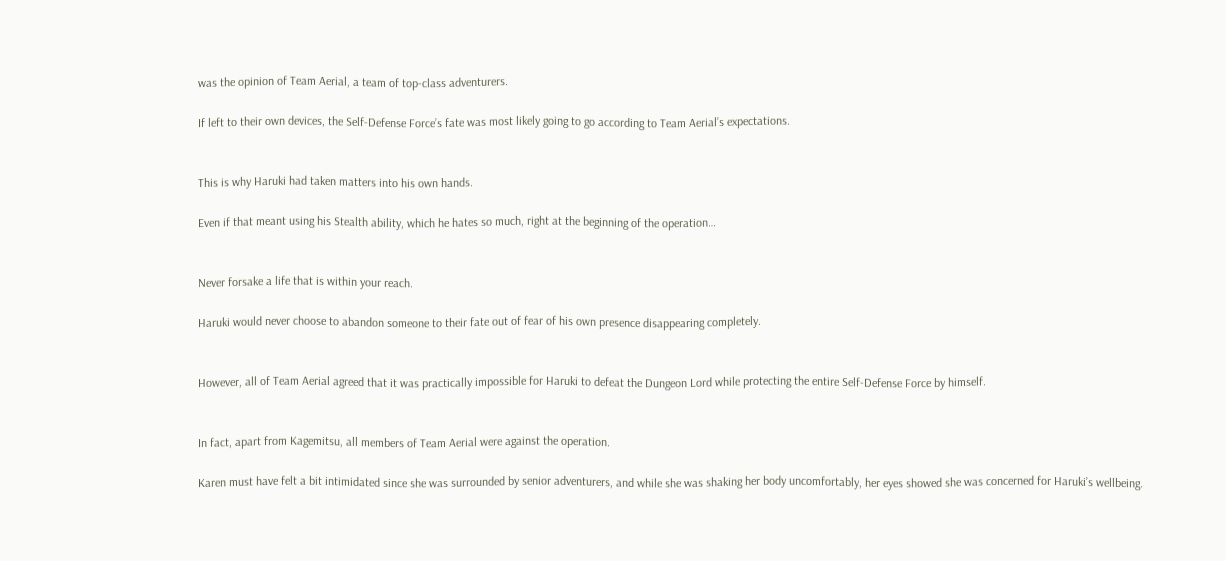was the opinion of Team Aerial, a team of top-class adventurers.

If left to their own devices, the Self-Defense Force’s fate was most likely going to go according to Team Aerial’s expectations.


This is why Haruki had taken matters into his own hands.

Even if that meant using his Stealth ability, which he hates so much, right at the beginning of the operation…


Never forsake a life that is within your reach.

Haruki would never choose to abandon someone to their fate out of fear of his own presence disappearing completely.


However, all of Team Aerial agreed that it was practically impossible for Haruki to defeat the Dungeon Lord while protecting the entire Self-Defense Force by himself.


In fact, apart from Kagemitsu, all members of Team Aerial were against the operation.

Karen must have felt a bit intimidated since she was surrounded by senior adventurers, and while she was shaking her body uncomfortably, her eyes showed she was concerned for Haruki’s wellbeing.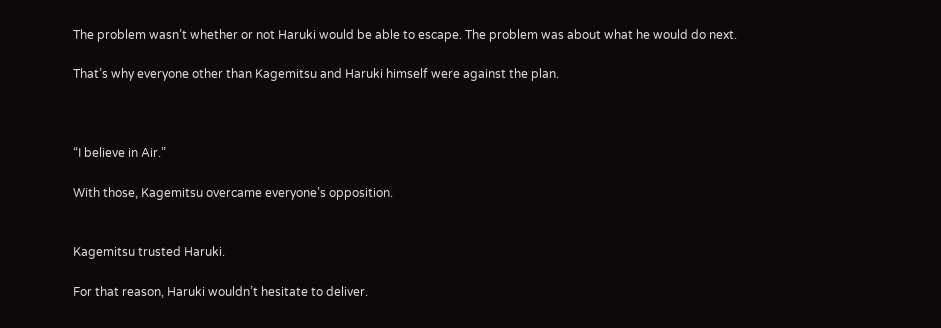The problem wasn’t whether or not Haruki would be able to escape. The problem was about what he would do next.

That’s why everyone other than Kagemitsu and Haruki himself were against the plan.



“I believe in Air.”

With those, Kagemitsu overcame everyone’s opposition.


Kagemitsu trusted Haruki.

For that reason, Haruki wouldn’t hesitate to deliver.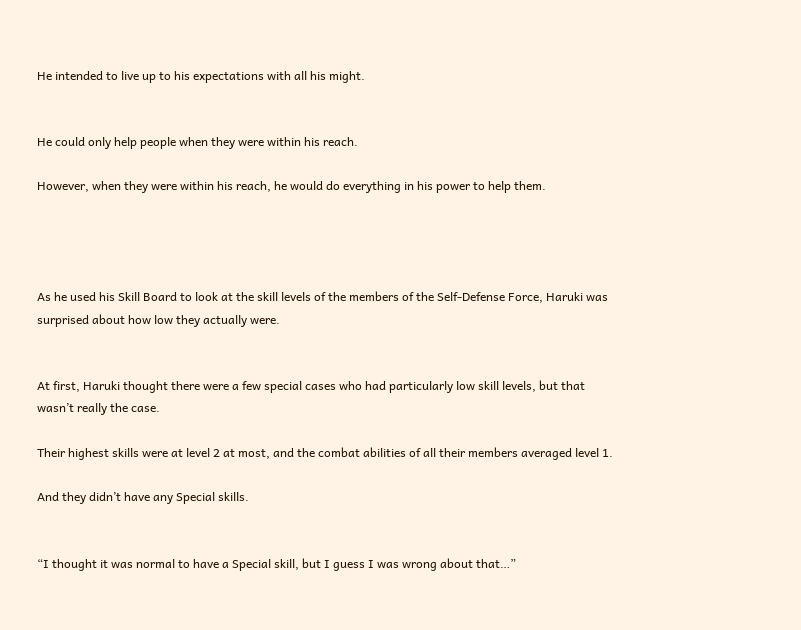He intended to live up to his expectations with all his might.


He could only help people when they were within his reach.

However, when they were within his reach, he would do everything in his power to help them.




As he used his Skill Board to look at the skill levels of the members of the Self-Defense Force, Haruki was surprised about how low they actually were.


At first, Haruki thought there were a few special cases who had particularly low skill levels, but that wasn’t really the case.

Their highest skills were at level 2 at most, and the combat abilities of all their members averaged level 1.

And they didn’t have any Special skills.


“I thought it was normal to have a Special skill, but I guess I was wrong about that…”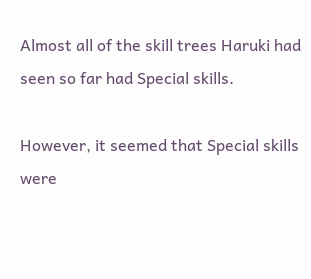Almost all of the skill trees Haruki had seen so far had Special skills.

However, it seemed that Special skills were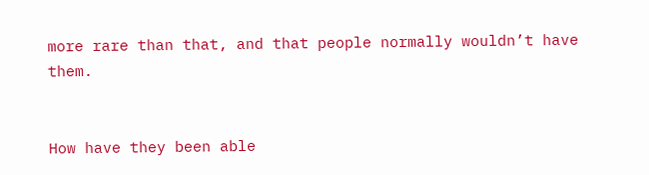more rare than that, and that people normally wouldn’t have them.


How have they been able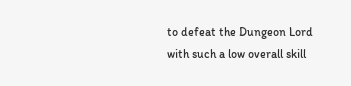to defeat the Dungeon Lord with such a low overall skill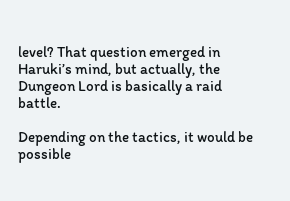level? That question emerged in Haruki’s mind, but actually, the Dungeon Lord is basically a raid battle.

Depending on the tactics, it would be possible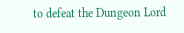to defeat the Dungeon Lord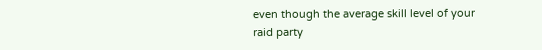even though the average skill level of your raid party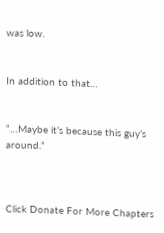was low.


In addition to that…


“…Maybe it’s because this guy’s around.”



Click Donate For More Chapters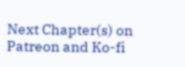Next Chapter(s) on Patreon and Ko-fi